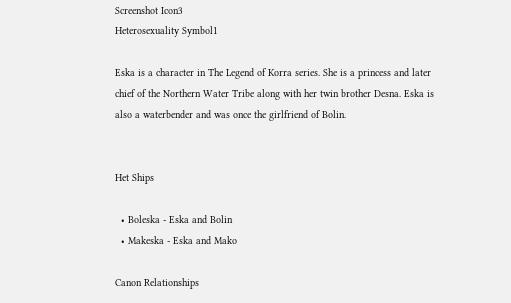Screenshot Icon3
Heterosexuality Symbol1

Eska is a character in The Legend of Korra series. She is a princess and later chief of the Northern Water Tribe along with her twin brother Desna. Eska is also a waterbender and was once the girlfriend of Bolin.


Het Ships

  • Boleska - Eska and Bolin
  • Makeska - Eska and Mako

Canon Relationships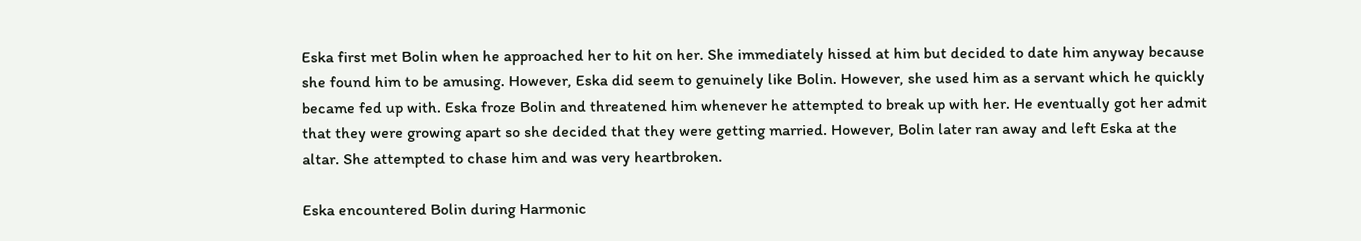Eska first met Bolin when he approached her to hit on her. She immediately hissed at him but decided to date him anyway because she found him to be amusing. However, Eska did seem to genuinely like Bolin. However, she used him as a servant which he quickly became fed up with. Eska froze Bolin and threatened him whenever he attempted to break up with her. He eventually got her admit that they were growing apart so she decided that they were getting married. However, Bolin later ran away and left Eska at the altar. She attempted to chase him and was very heartbroken.

Eska encountered Bolin during Harmonic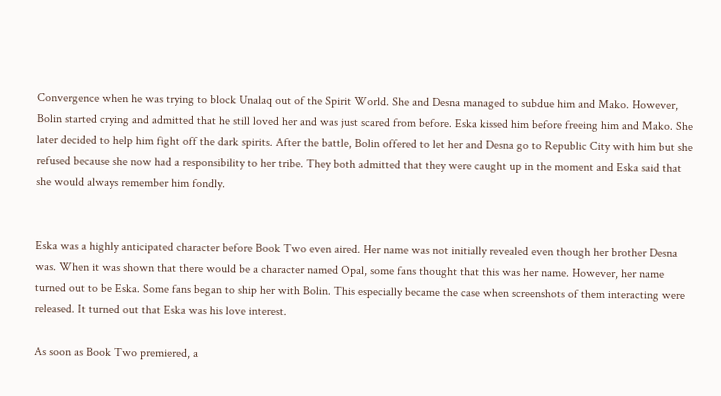Convergence when he was trying to block Unalaq out of the Spirit World. She and Desna managed to subdue him and Mako. However, Bolin started crying and admitted that he still loved her and was just scared from before. Eska kissed him before freeing him and Mako. She later decided to help him fight off the dark spirits. After the battle, Bolin offered to let her and Desna go to Republic City with him but she refused because she now had a responsibility to her tribe. They both admitted that they were caught up in the moment and Eska said that she would always remember him fondly.


Eska was a highly anticipated character before Book Two even aired. Her name was not initially revealed even though her brother Desna was. When it was shown that there would be a character named Opal, some fans thought that this was her name. However, her name turned out to be Eska. Some fans began to ship her with Bolin. This especially became the case when screenshots of them interacting were released. It turned out that Eska was his love interest.

As soon as Book Two premiered, a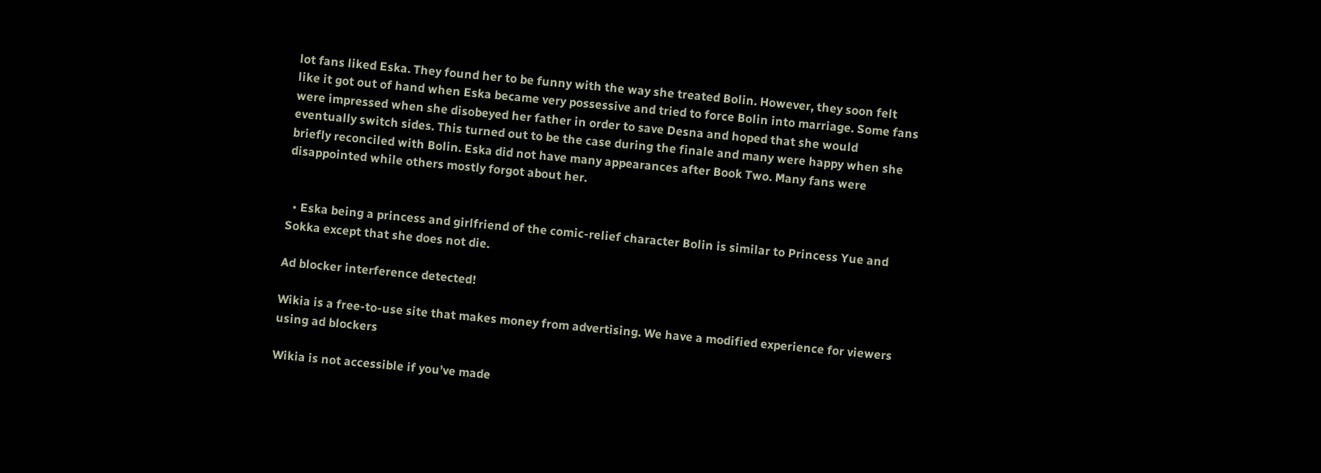lot fans liked Eska. They found her to be funny with the way she treated Bolin. However, they soon felt like it got out of hand when Eska became very possessive and tried to force Bolin into marriage. Some fans were impressed when she disobeyed her father in order to save Desna and hoped that she would eventually switch sides. This turned out to be the case during the finale and many were happy when she briefly reconciled with Bolin. Eska did not have many appearances after Book Two. Many fans were disappointed while others mostly forgot about her.


  • Eska being a princess and girlfriend of the comic-relief character Bolin is similar to Princess Yue and Sokka except that she does not die.

Ad blocker interference detected!

Wikia is a free-to-use site that makes money from advertising. We have a modified experience for viewers using ad blockers

Wikia is not accessible if you’ve made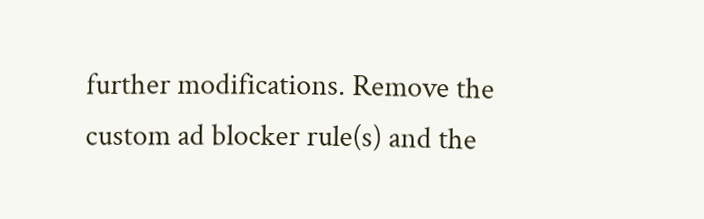further modifications. Remove the custom ad blocker rule(s) and the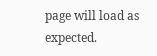page will load as expected.